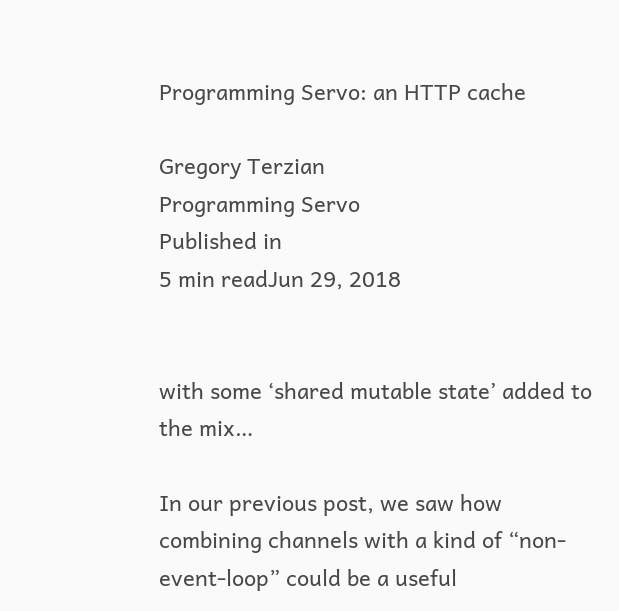Programming Servo: an HTTP cache

Gregory Terzian
Programming Servo
Published in
5 min readJun 29, 2018


with some ‘shared mutable state’ added to the mix…

In our previous post, we saw how combining channels with a kind of “non-event-loop” could be a useful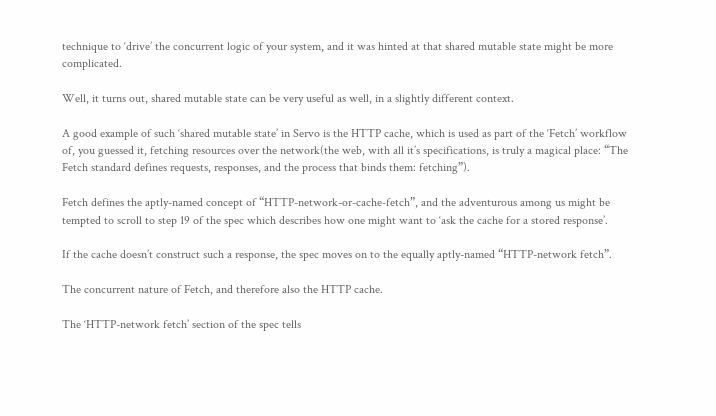technique to ‘drive’ the concurrent logic of your system, and it was hinted at that shared mutable state might be more complicated.

Well, it turns out, shared mutable state can be very useful as well, in a slightly different context.

A good example of such ‘shared mutable state’ in Servo is the HTTP cache, which is used as part of the ‘Fetch’ workflow of, you guessed it, fetching resources over the network(the web, with all it’s specifications, is truly a magical place: “The Fetch standard defines requests, responses, and the process that binds them: fetching”).

Fetch defines the aptly-named concept of “HTTP-network-or-cache-fetch”, and the adventurous among us might be tempted to scroll to step 19 of the spec which describes how one might want to ‘ask the cache for a stored response’.

If the cache doesn’t construct such a response, the spec moves on to the equally aptly-named “HTTP-network fetch”.

The concurrent nature of Fetch, and therefore also the HTTP cache.

The ‘HTTP-network fetch’ section of the spec tells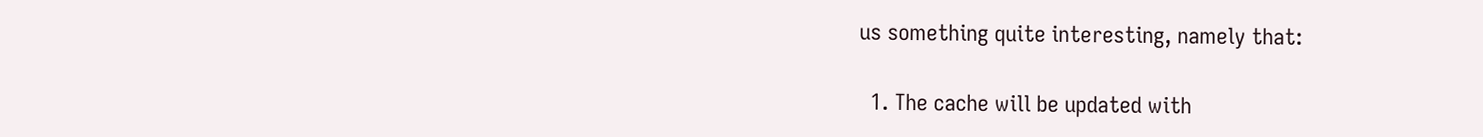us something quite interesting, namely that:

  1. The cache will be updated with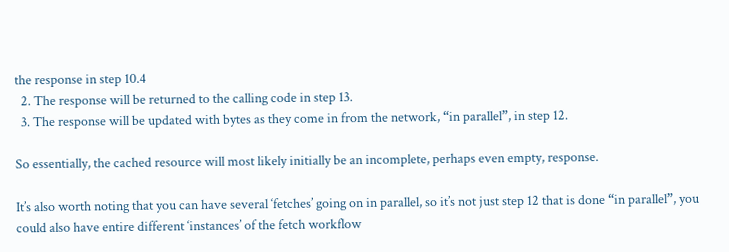the response in step 10.4
  2. The response will be returned to the calling code in step 13.
  3. The response will be updated with bytes as they come in from the network, “in parallel”, in step 12.

So essentially, the cached resource will most likely initially be an incomplete, perhaps even empty, response.

It’s also worth noting that you can have several ‘fetches’ going on in parallel, so it’s not just step 12 that is done “in parallel”, you could also have entire different ‘instances’ of the fetch workflow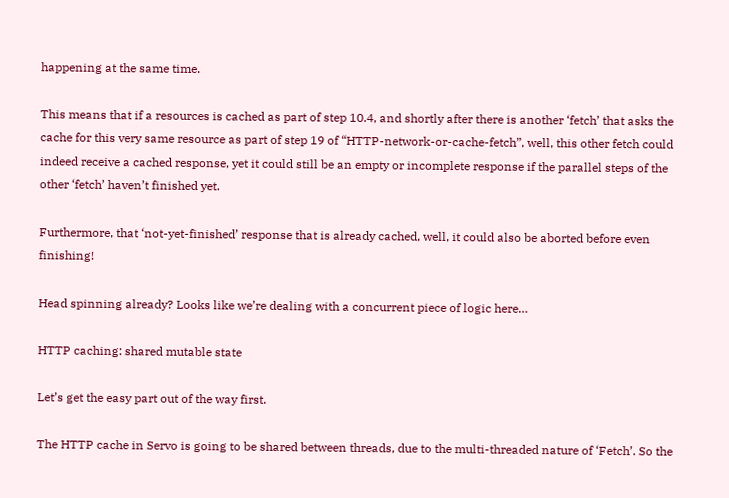happening at the same time.

This means that if a resources is cached as part of step 10.4, and shortly after there is another ‘fetch’ that asks the cache for this very same resource as part of step 19 of “HTTP-network-or-cache-fetch”, well, this other fetch could indeed receive a cached response, yet it could still be an empty or incomplete response if the parallel steps of the other ‘fetch’ haven’t finished yet.

Furthermore, that ‘not-yet-finished’ response that is already cached, well, it could also be aborted before even finishing!

Head spinning already? Looks like we’re dealing with a concurrent piece of logic here…

HTTP caching: shared mutable state

Let’s get the easy part out of the way first.

The HTTP cache in Servo is going to be shared between threads, due to the multi-threaded nature of ‘Fetch’. So the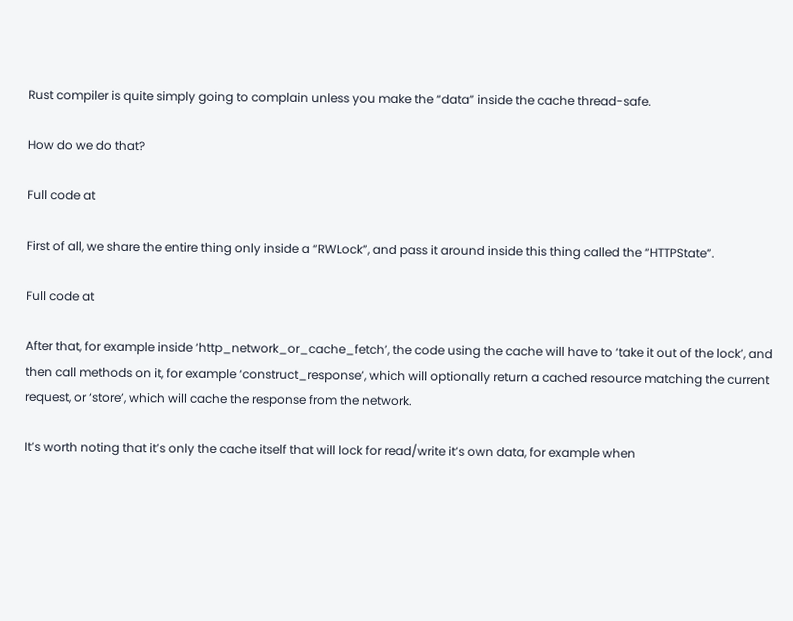Rust compiler is quite simply going to complain unless you make the “data” inside the cache thread-safe.

How do we do that?

Full code at

First of all, we share the entire thing only inside a “RWLock”, and pass it around inside this thing called the “HTTPState”.

Full code at

After that, for example inside ‘http_network_or_cache_fetch’, the code using the cache will have to ‘take it out of the lock’, and then call methods on it, for example ‘construct_response’, which will optionally return a cached resource matching the current request, or ‘store’, which will cache the response from the network.

It’s worth noting that it’s only the cache itself that will lock for read/write it’s own data, for example when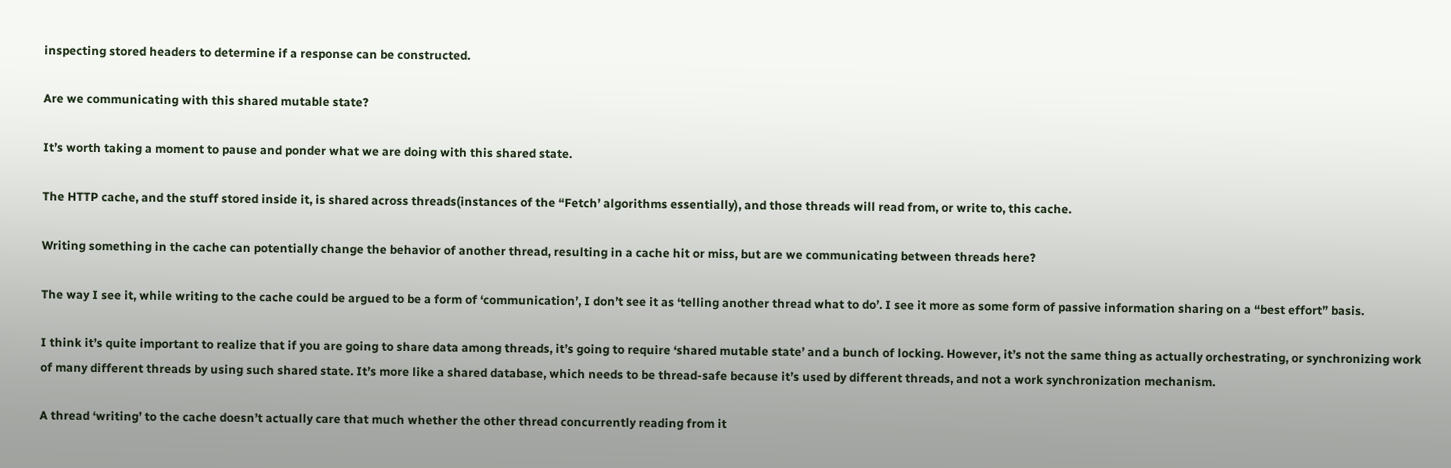inspecting stored headers to determine if a response can be constructed.

Are we communicating with this shared mutable state?

It’s worth taking a moment to pause and ponder what we are doing with this shared state.

The HTTP cache, and the stuff stored inside it, is shared across threads(instances of the “Fetch’ algorithms essentially), and those threads will read from, or write to, this cache.

Writing something in the cache can potentially change the behavior of another thread, resulting in a cache hit or miss, but are we communicating between threads here?

The way I see it, while writing to the cache could be argued to be a form of ‘communication’, I don’t see it as ‘telling another thread what to do’. I see it more as some form of passive information sharing on a “best effort” basis.

I think it’s quite important to realize that if you are going to share data among threads, it’s going to require ‘shared mutable state’ and a bunch of locking. However, it’s not the same thing as actually orchestrating, or synchronizing work of many different threads by using such shared state. It’s more like a shared database, which needs to be thread-safe because it’s used by different threads, and not a work synchronization mechanism.

A thread ‘writing’ to the cache doesn’t actually care that much whether the other thread concurrently reading from it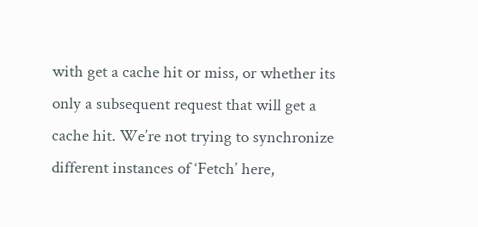with get a cache hit or miss, or whether its only a subsequent request that will get a cache hit. We’re not trying to synchronize different instances of ‘Fetch’ here,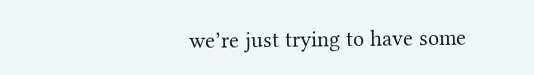we’re just trying to have some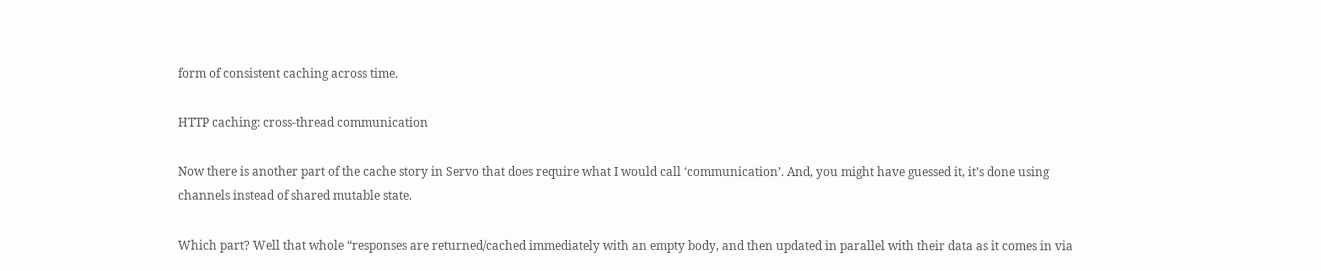form of consistent caching across time.

HTTP caching: cross-thread communication

Now there is another part of the cache story in Servo that does require what I would call ‘communication’. And, you might have guessed it, it’s done using channels instead of shared mutable state.

Which part? Well that whole “responses are returned/cached immediately with an empty body, and then updated in parallel with their data as it comes in via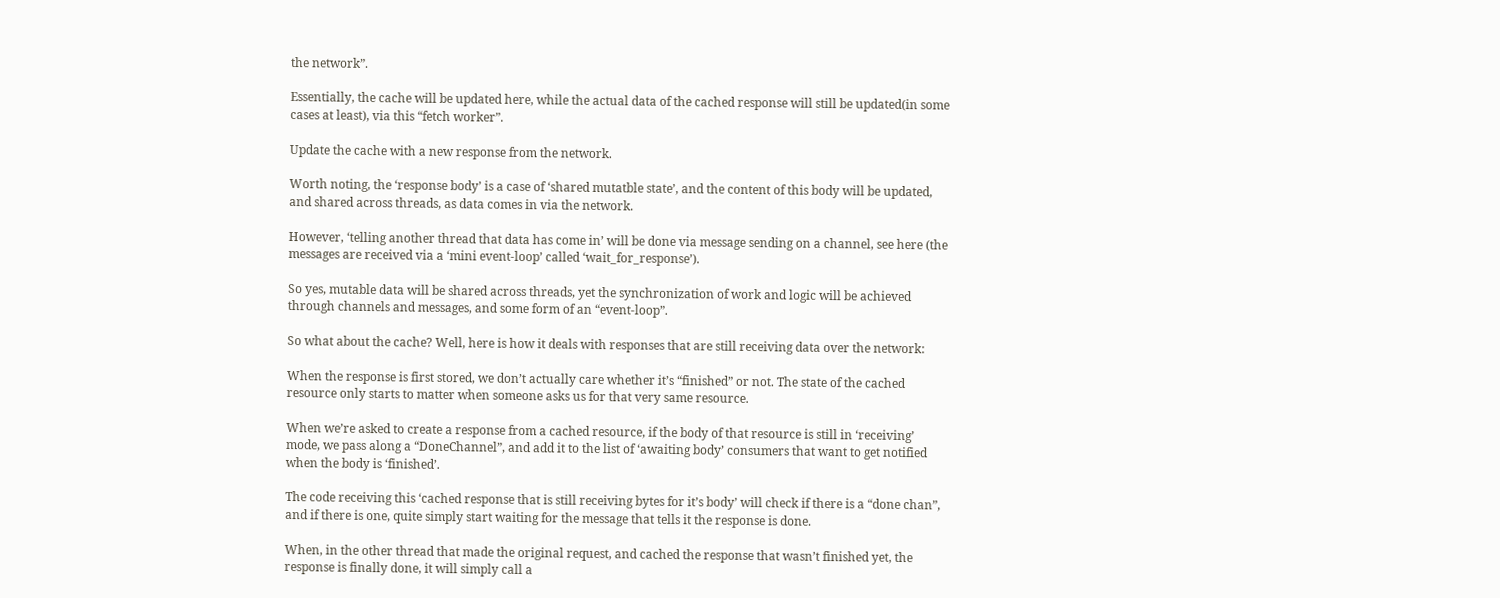the network”.

Essentially, the cache will be updated here, while the actual data of the cached response will still be updated(in some cases at least), via this “fetch worker”.

Update the cache with a new response from the network.

Worth noting, the ‘response body’ is a case of ‘shared mutatble state’, and the content of this body will be updated, and shared across threads, as data comes in via the network.

However, ‘telling another thread that data has come in’ will be done via message sending on a channel, see here (the messages are received via a ‘mini event-loop’ called ‘wait_for_response’).

So yes, mutable data will be shared across threads, yet the synchronization of work and logic will be achieved through channels and messages, and some form of an “event-loop”.

So what about the cache? Well, here is how it deals with responses that are still receiving data over the network:

When the response is first stored, we don’t actually care whether it’s “finished” or not. The state of the cached resource only starts to matter when someone asks us for that very same resource.

When we’re asked to create a response from a cached resource, if the body of that resource is still in ‘receiving’ mode, we pass along a “DoneChannel”, and add it to the list of ‘awaiting body’ consumers that want to get notified when the body is ‘finished’.

The code receiving this ‘cached response that is still receiving bytes for it’s body’ will check if there is a “done chan”, and if there is one, quite simply start waiting for the message that tells it the response is done.

When, in the other thread that made the original request, and cached the response that wasn’t finished yet, the response is finally done, it will simply call a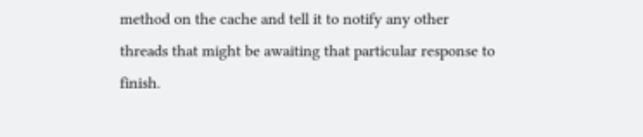method on the cache and tell it to notify any other threads that might be awaiting that particular response to finish.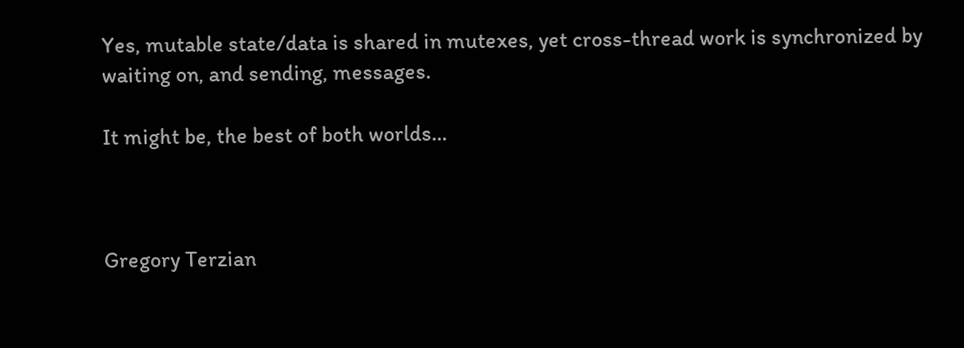Yes, mutable state/data is shared in mutexes, yet cross-thread work is synchronized by waiting on, and sending, messages.

It might be, the best of both worlds…



Gregory Terzian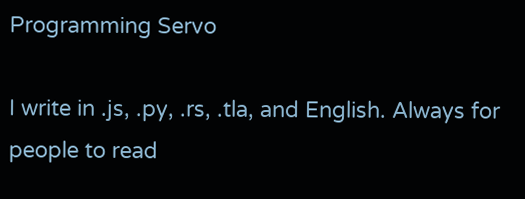Programming Servo

I write in .js, .py, .rs, .tla, and English. Always for people to read